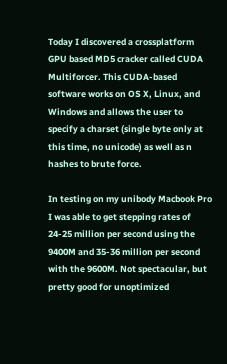Today I discovered a crossplatform GPU based MD5 cracker called CUDA Multiforcer. This CUDA-based software works on OS X, Linux, and Windows and allows the user to specify a charset (single byte only at this time, no unicode) as well as n hashes to brute force.

In testing on my unibody Macbook Pro I was able to get stepping rates of 24-25 million per second using the 9400M and 35-36 million per second with the 9600M. Not spectacular, but pretty good for unoptimized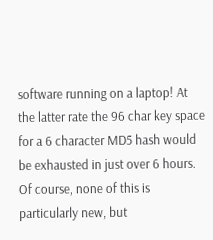software running on a laptop! At the latter rate the 96 char key space for a 6 character MD5 hash would be exhausted in just over 6 hours. Of course, none of this is particularly new, but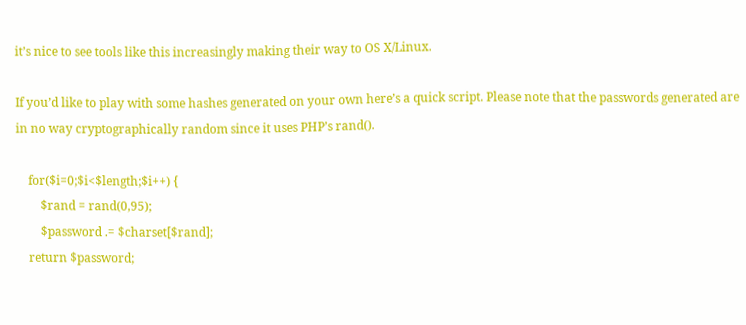it’s nice to see tools like this increasingly making their way to OS X/Linux.

If you’d like to play with some hashes generated on your own here’s a quick script. Please note that the passwords generated are in no way cryptographically random since it uses PHP’s rand().

    for($i=0;$i<$length;$i++) {
        $rand = rand(0,95);
        $password .= $charset[$rand];
    return $password;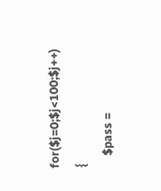for($j=0;$j<100;$j++) {
    $pass =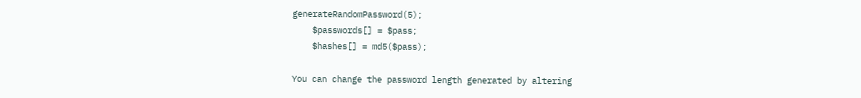generateRandomPassword(5);
    $passwords[] = $pass;
    $hashes[] = md5($pass);

You can change the password length generated by altering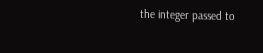the integer passed to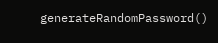generateRandomPassword()